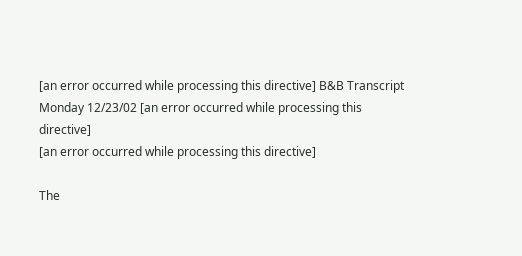[an error occurred while processing this directive] B&B Transcript Monday 12/23/02 [an error occurred while processing this directive]
[an error occurred while processing this directive]

The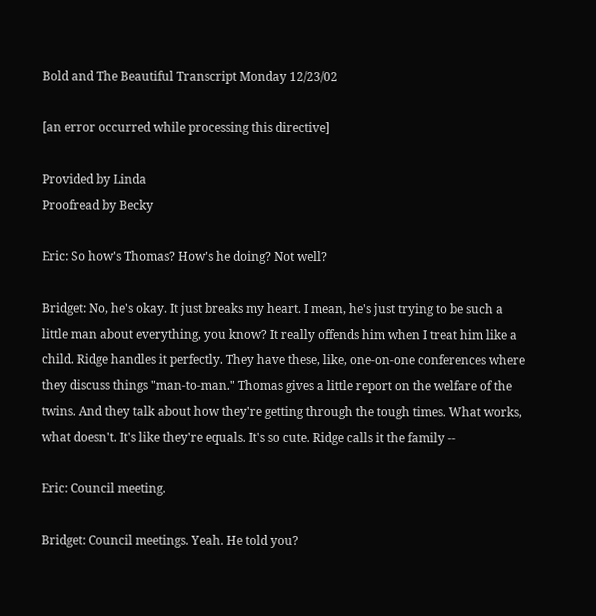Bold and The Beautiful Transcript Monday 12/23/02

[an error occurred while processing this directive]

Provided by Linda
Proofread by Becky

Eric: So how's Thomas? How's he doing? Not well?

Bridget: No, he's okay. It just breaks my heart. I mean, he's just trying to be such a little man about everything, you know? It really offends him when I treat him like a child. Ridge handles it perfectly. They have these, like, one-on-one conferences where they discuss things "man-to-man." Thomas gives a little report on the welfare of the twins. And they talk about how they're getting through the tough times. What works, what doesn't. It's like they're equals. It's so cute. Ridge calls it the family --

Eric: Council meeting.

Bridget: Council meetings. Yeah. He told you?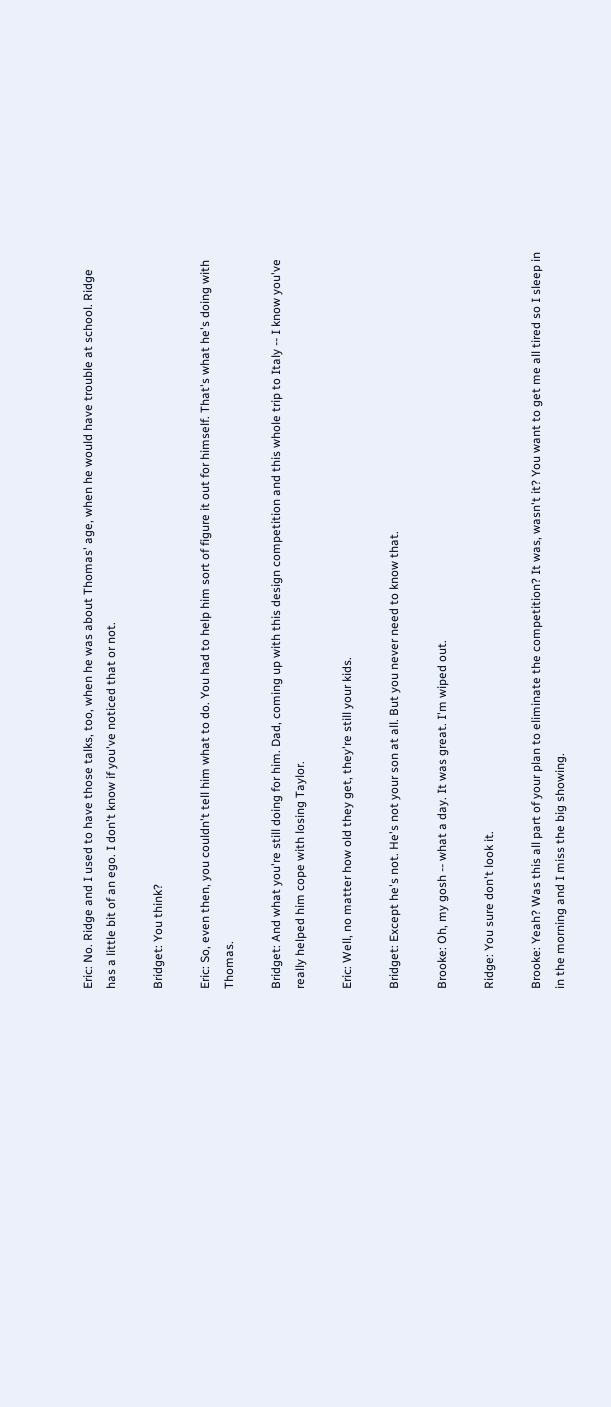Eric: No. Ridge and I used to have those talks, too, when he was about Thomas' age, when he would have trouble at school. Ridge has a little bit of an ego. I don't know if you've noticed that or not.

Bridget: You think?

Eric: So, even then, you couldn't tell him what to do. You had to help him sort of figure it out for himself. That's what he's doing with Thomas.

Bridget: And what you're still doing for him. Dad, coming up with this design competition and this whole trip to Italy -- I know you've really helped him cope with losing Taylor.

Eric: Well, no matter how old they get, they're still your kids.

Bridget: Except he's not. He's not your son at all. But you never need to know that.

Brooke: Oh, my gosh -- what a day. It was great. I'm wiped out.

Ridge: You sure don't look it.

Brooke: Yeah? Was this all part of your plan to eliminate the competition? It was, wasn't it? You want to get me all tired so I sleep in in the morning and I miss the big showing.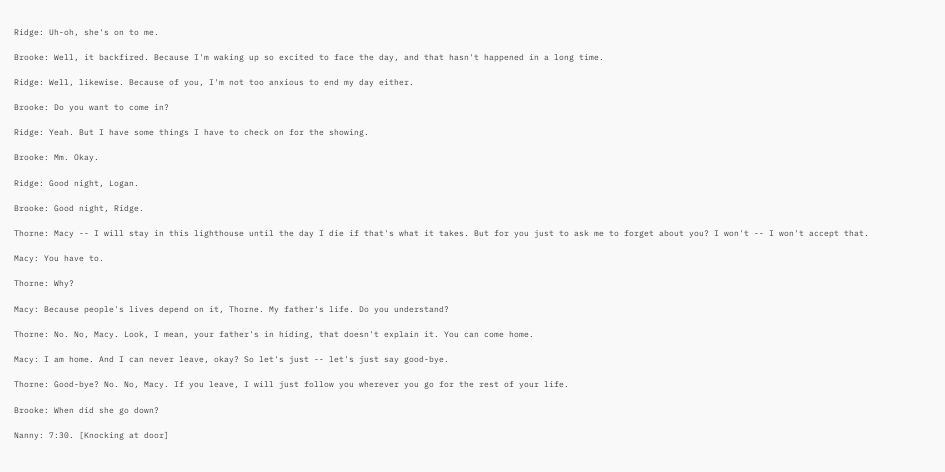Ridge: Uh-oh, she's on to me.

Brooke: Well, it backfired. Because I'm waking up so excited to face the day, and that hasn't happened in a long time.

Ridge: Well, likewise. Because of you, I'm not too anxious to end my day either.

Brooke: Do you want to come in?

Ridge: Yeah. But I have some things I have to check on for the showing.

Brooke: Mm. Okay.

Ridge: Good night, Logan.

Brooke: Good night, Ridge.

Thorne: Macy -- I will stay in this lighthouse until the day I die if that's what it takes. But for you just to ask me to forget about you? I won't -- I won't accept that.

Macy: You have to.

Thorne: Why?

Macy: Because people's lives depend on it, Thorne. My father's life. Do you understand?

Thorne: No. No, Macy. Look, I mean, your father's in hiding, that doesn't explain it. You can come home.

Macy: I am home. And I can never leave, okay? So let's just -- let's just say good-bye.

Thorne: Good-bye? No. No, Macy. If you leave, I will just follow you wherever you go for the rest of your life.

Brooke: When did she go down?

Nanny: 7:30. [Knocking at door]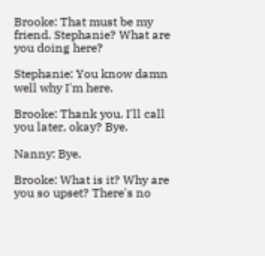Brooke: That must be my friend. Stephanie? What are you doing here?

Stephanie: You know damn well why I'm here.

Brooke: Thank you. I'll call you later, okay? Bye.

Nanny: Bye.

Brooke: What is it? Why are you so upset? There's no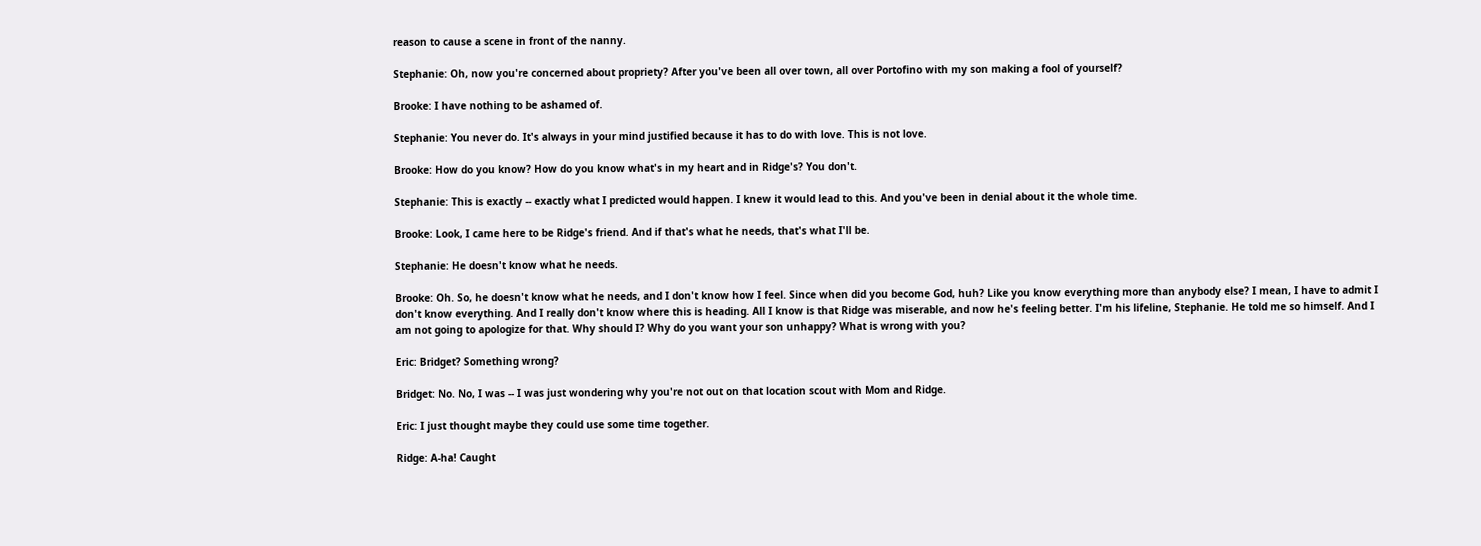reason to cause a scene in front of the nanny.

Stephanie: Oh, now you're concerned about propriety? After you've been all over town, all over Portofino with my son making a fool of yourself?

Brooke: I have nothing to be ashamed of.

Stephanie: You never do. It's always in your mind justified because it has to do with love. This is not love.

Brooke: How do you know? How do you know what's in my heart and in Ridge's? You don't.

Stephanie: This is exactly -- exactly what I predicted would happen. I knew it would lead to this. And you've been in denial about it the whole time.

Brooke: Look, I came here to be Ridge's friend. And if that's what he needs, that's what I'll be.

Stephanie: He doesn't know what he needs.

Brooke: Oh. So, he doesn't know what he needs, and I don't know how I feel. Since when did you become God, huh? Like you know everything more than anybody else? I mean, I have to admit I don't know everything. And I really don't know where this is heading. All I know is that Ridge was miserable, and now he's feeling better. I'm his lifeline, Stephanie. He told me so himself. And I am not going to apologize for that. Why should I? Why do you want your son unhappy? What is wrong with you?

Eric: Bridget? Something wrong?

Bridget: No. No, I was -- I was just wondering why you're not out on that location scout with Mom and Ridge.

Eric: I just thought maybe they could use some time together.

Ridge: A-ha! Caught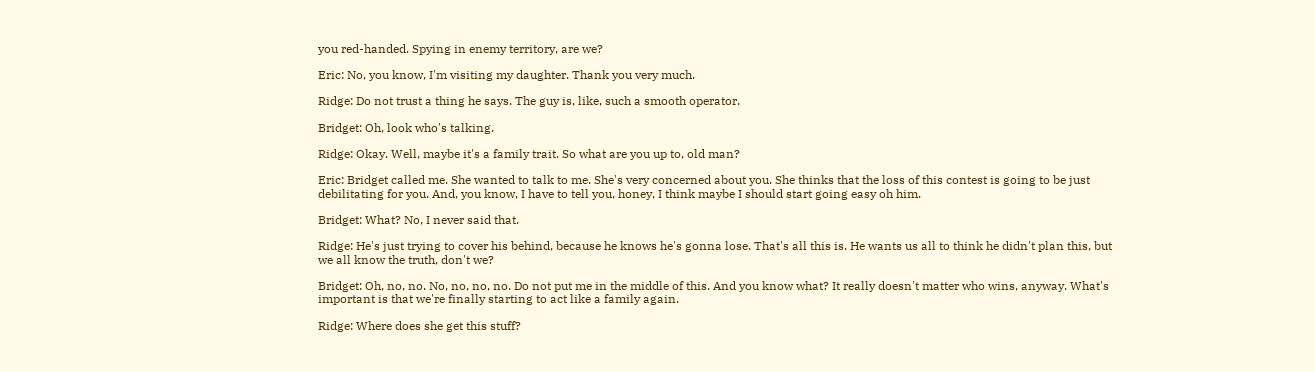you red-handed. Spying in enemy territory, are we?

Eric: No, you know, I'm visiting my daughter. Thank you very much.

Ridge: Do not trust a thing he says. The guy is, like, such a smooth operator.

Bridget: Oh, look who's talking.

Ridge: Okay. Well, maybe it's a family trait. So what are you up to, old man?

Eric: Bridget called me. She wanted to talk to me. She's very concerned about you. She thinks that the loss of this contest is going to be just debilitating for you. And, you know, I have to tell you, honey, I think maybe I should start going easy oh him.

Bridget: What? No, I never said that.

Ridge: He's just trying to cover his behind, because he knows he's gonna lose. That's all this is. He wants us all to think he didn't plan this, but we all know the truth, don't we?

Bridget: Oh, no, no. No, no, no, no. Do not put me in the middle of this. And you know what? It really doesn't matter who wins, anyway. What's important is that we're finally starting to act like a family again.

Ridge: Where does she get this stuff?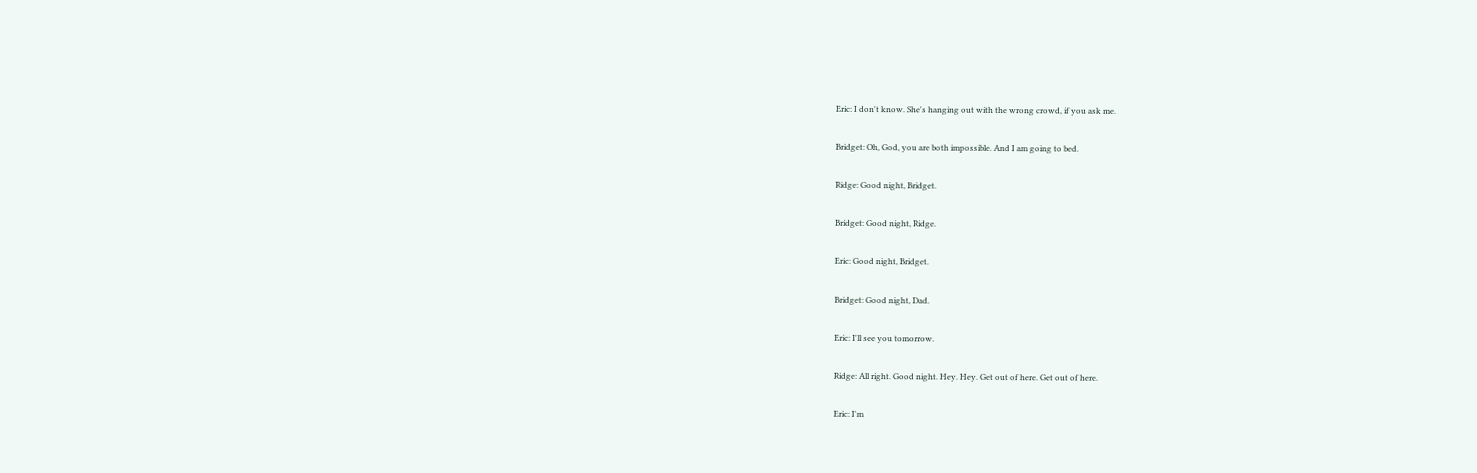Eric: I don't know. She's hanging out with the wrong crowd, if you ask me.

Bridget: Oh, God, you are both impossible. And I am going to bed.

Ridge: Good night, Bridget.

Bridget: Good night, Ridge.

Eric: Good night, Bridget.

Bridget: Good night, Dad.

Eric: I'll see you tomorrow.

Ridge: All right. Good night. Hey. Hey. Get out of here. Get out of here.

Eric: I'm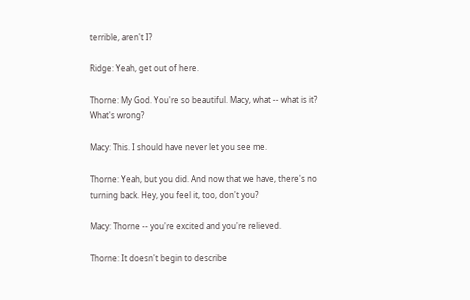terrible, aren't I?

Ridge: Yeah, get out of here.

Thorne: My God. You're so beautiful. Macy, what -- what is it? What's wrong?

Macy: This. I should have never let you see me.

Thorne: Yeah, but you did. And now that we have, there's no turning back. Hey, you feel it, too, don't you?

Macy: Thorne -- you're excited and you're relieved.

Thorne: It doesn't begin to describe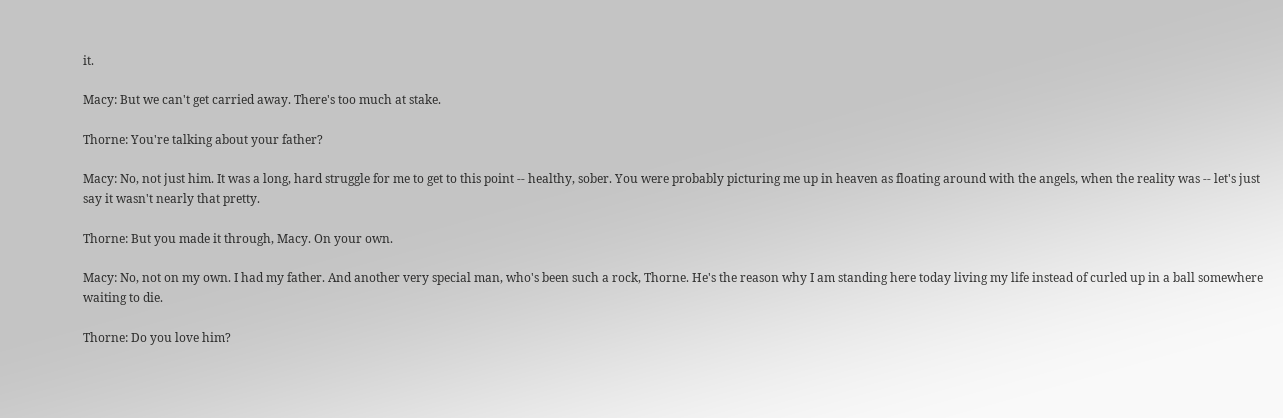it.

Macy: But we can't get carried away. There's too much at stake.

Thorne: You're talking about your father?

Macy: No, not just him. It was a long, hard struggle for me to get to this point -- healthy, sober. You were probably picturing me up in heaven as floating around with the angels, when the reality was -- let's just say it wasn't nearly that pretty.

Thorne: But you made it through, Macy. On your own.

Macy: No, not on my own. I had my father. And another very special man, who's been such a rock, Thorne. He's the reason why I am standing here today living my life instead of curled up in a ball somewhere waiting to die.

Thorne: Do you love him?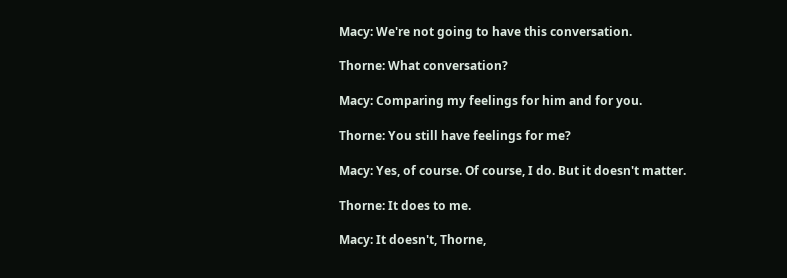Macy: We're not going to have this conversation.

Thorne: What conversation?

Macy: Comparing my feelings for him and for you.

Thorne: You still have feelings for me?

Macy: Yes, of course. Of course, I do. But it doesn't matter.

Thorne: It does to me.

Macy: It doesn't, Thorne,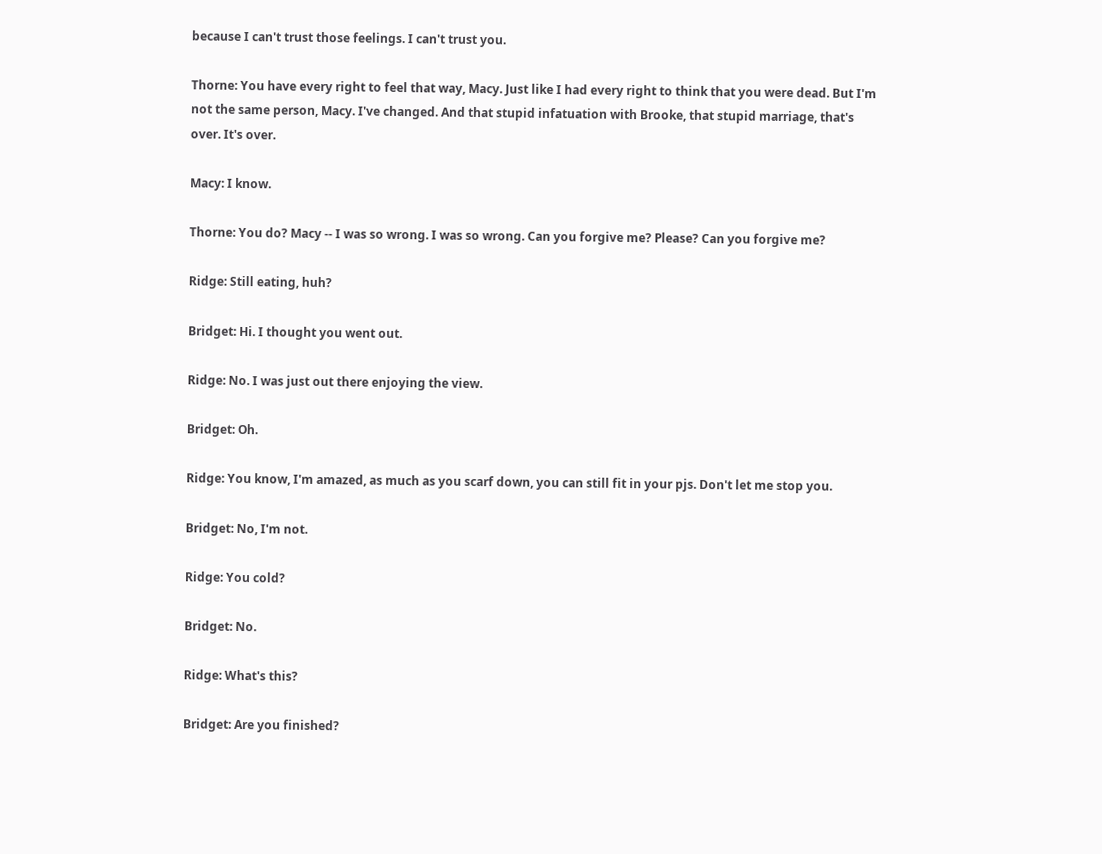because I can't trust those feelings. I can't trust you.

Thorne: You have every right to feel that way, Macy. Just like I had every right to think that you were dead. But I'm not the same person, Macy. I've changed. And that stupid infatuation with Brooke, that stupid marriage, that's over. It's over.

Macy: I know.

Thorne: You do? Macy -- I was so wrong. I was so wrong. Can you forgive me? Please? Can you forgive me?

Ridge: Still eating, huh?

Bridget: Hi. I thought you went out.

Ridge: No. I was just out there enjoying the view.

Bridget: Oh.

Ridge: You know, I'm amazed, as much as you scarf down, you can still fit in your pjs. Don't let me stop you.

Bridget: No, I'm not.

Ridge: You cold?

Bridget: No.

Ridge: What's this?

Bridget: Are you finished?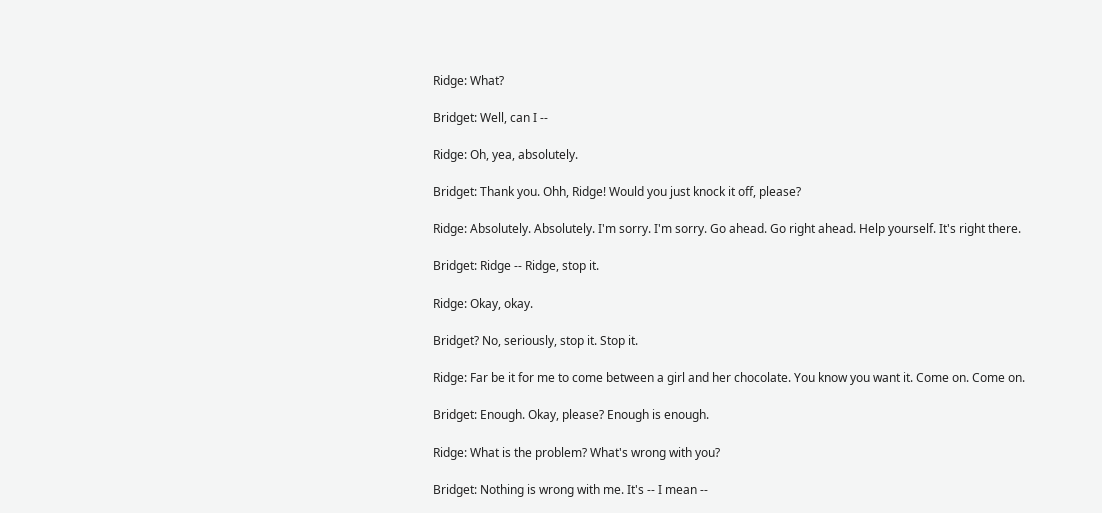Ridge: What?

Bridget: Well, can I --

Ridge: Oh, yea, absolutely.

Bridget: Thank you. Ohh, Ridge! Would you just knock it off, please?

Ridge: Absolutely. Absolutely. I'm sorry. I'm sorry. Go ahead. Go right ahead. Help yourself. It's right there.

Bridget: Ridge -- Ridge, stop it.

Ridge: Okay, okay.

Bridget? No, seriously, stop it. Stop it.

Ridge: Far be it for me to come between a girl and her chocolate. You know you want it. Come on. Come on.

Bridget: Enough. Okay, please? Enough is enough.

Ridge: What is the problem? What's wrong with you?

Bridget: Nothing is wrong with me. It's -- I mean --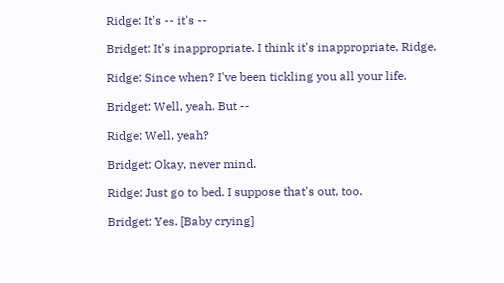Ridge: It's -- it's --

Bridget: It's inappropriate. I think it's inappropriate, Ridge.

Ridge: Since when? I've been tickling you all your life.

Bridget: Well, yeah. But --

Ridge: Well, yeah?

Bridget: Okay, never mind.

Ridge: Just go to bed. I suppose that's out, too.

Bridget: Yes. [Baby crying]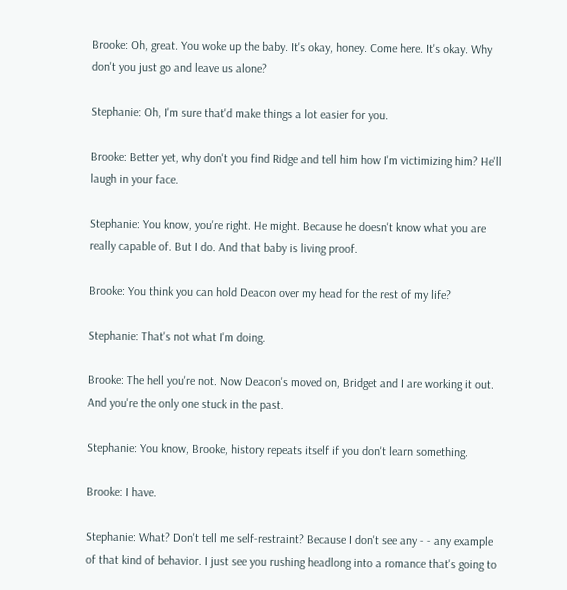Brooke: Oh, great. You woke up the baby. It's okay, honey. Come here. It's okay. Why don't you just go and leave us alone?

Stephanie: Oh, I'm sure that'd make things a lot easier for you.

Brooke: Better yet, why don't you find Ridge and tell him how I'm victimizing him? He'll laugh in your face.

Stephanie: You know, you're right. He might. Because he doesn't know what you are really capable of. But I do. And that baby is living proof.

Brooke: You think you can hold Deacon over my head for the rest of my life?

Stephanie: That's not what I'm doing.

Brooke: The hell you're not. Now Deacon's moved on, Bridget and I are working it out. And you're the only one stuck in the past.

Stephanie: You know, Brooke, history repeats itself if you don't learn something.

Brooke: I have.

Stephanie: What? Don't tell me self-restraint? Because I don't see any - - any example of that kind of behavior. I just see you rushing headlong into a romance that's going to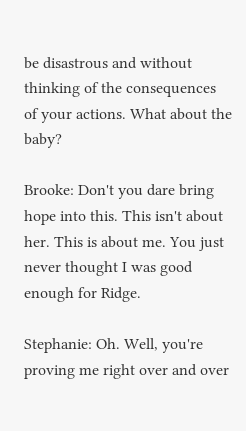be disastrous and without thinking of the consequences of your actions. What about the baby?

Brooke: Don't you dare bring hope into this. This isn't about her. This is about me. You just never thought I was good enough for Ridge.

Stephanie: Oh. Well, you're proving me right over and over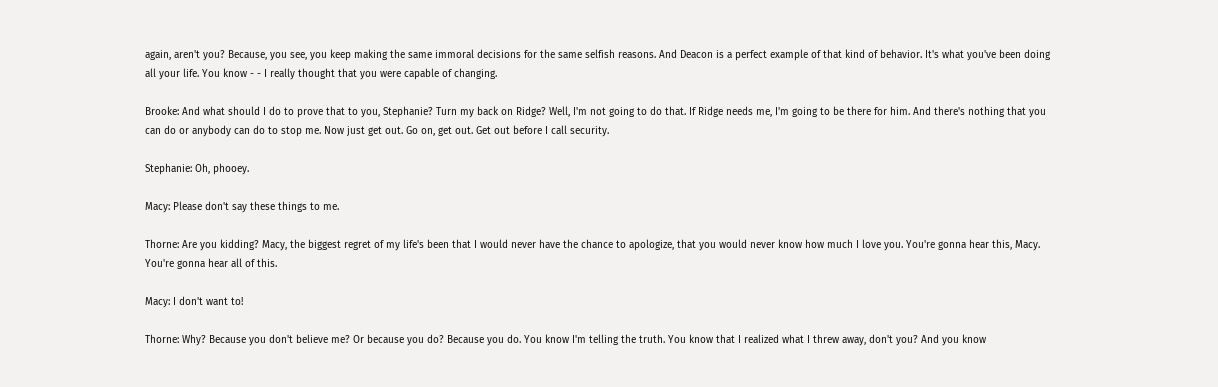again, aren't you? Because, you see, you keep making the same immoral decisions for the same selfish reasons. And Deacon is a perfect example of that kind of behavior. It's what you've been doing all your life. You know - - I really thought that you were capable of changing.

Brooke: And what should I do to prove that to you, Stephanie? Turn my back on Ridge? Well, I'm not going to do that. If Ridge needs me, I'm going to be there for him. And there's nothing that you can do or anybody can do to stop me. Now just get out. Go on, get out. Get out before I call security.

Stephanie: Oh, phooey.

Macy: Please don't say these things to me.

Thorne: Are you kidding? Macy, the biggest regret of my life's been that I would never have the chance to apologize, that you would never know how much I love you. You're gonna hear this, Macy. You're gonna hear all of this.

Macy: I don't want to!

Thorne: Why? Because you don't believe me? Or because you do? Because you do. You know I'm telling the truth. You know that I realized what I threw away, don't you? And you know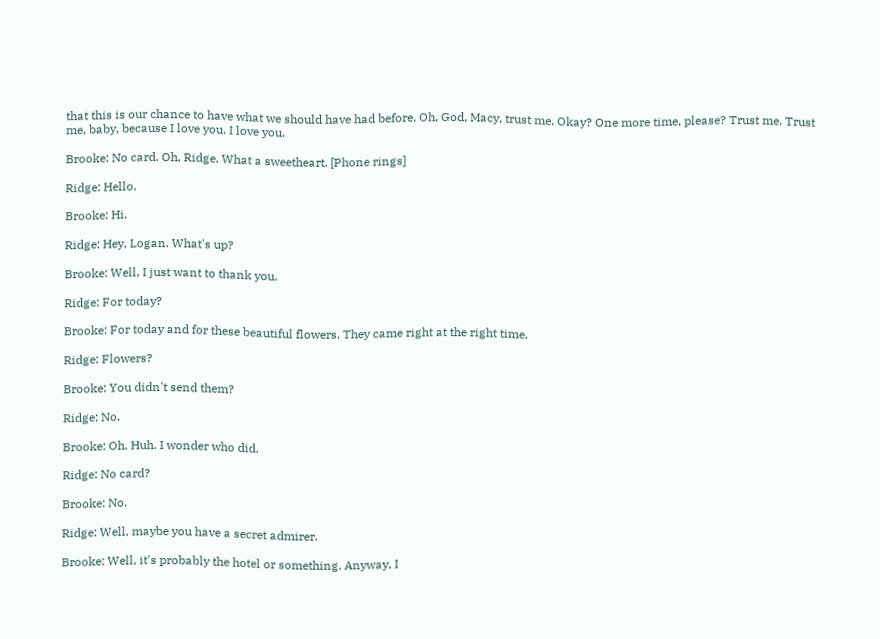that this is our chance to have what we should have had before. Oh, God, Macy, trust me. Okay? One more time, please? Trust me. Trust me, baby, because I love you. I love you.

Brooke: No card. Oh, Ridge. What a sweetheart. [Phone rings]

Ridge: Hello.

Brooke: Hi.

Ridge: Hey, Logan. What's up?

Brooke: Well, I just want to thank you.

Ridge: For today?

Brooke: For today and for these beautiful flowers. They came right at the right time.

Ridge: Flowers?

Brooke: You didn't send them?

Ridge: No.

Brooke: Oh. Huh. I wonder who did.

Ridge: No card?

Brooke: No.

Ridge: Well, maybe you have a secret admirer.

Brooke: Well, it's probably the hotel or something. Anyway, I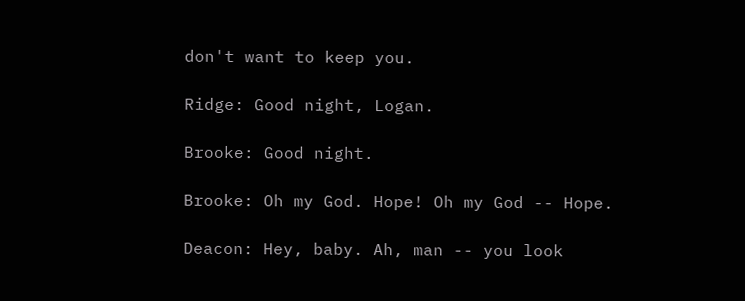don't want to keep you.

Ridge: Good night, Logan.

Brooke: Good night.

Brooke: Oh my God. Hope! Oh my God -- Hope.

Deacon: Hey, baby. Ah, man -- you look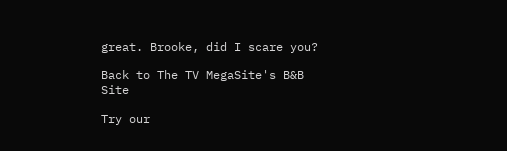great. Brooke, did I scare you?

Back to The TV MegaSite's B&B Site

Try our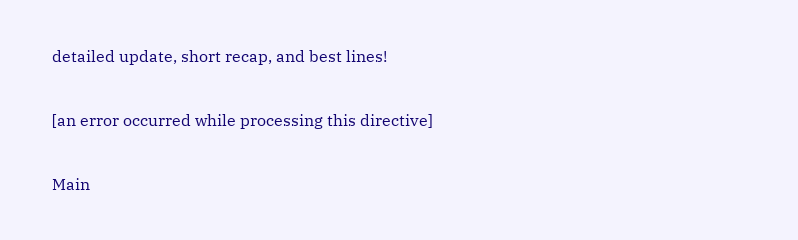detailed update, short recap, and best lines!

[an error occurred while processing this directive]

Main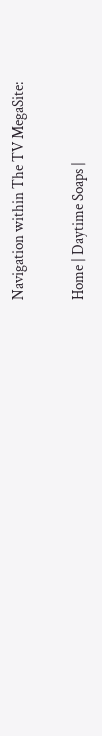Navigation within The TV MegaSite:

Home | Daytime Soaps |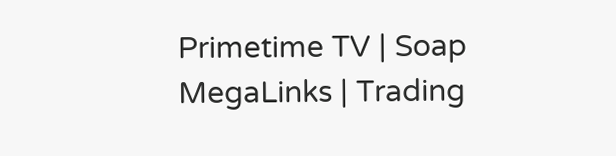Primetime TV | Soap MegaLinks | Trading